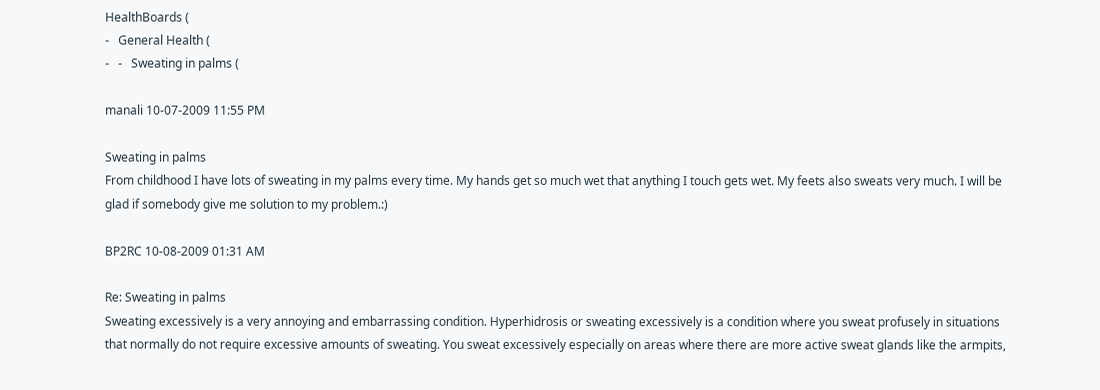HealthBoards (
-   General Health (
-   -   Sweating in palms (

manali 10-07-2009 11:55 PM

Sweating in palms
From childhood I have lots of sweating in my palms every time. My hands get so much wet that anything I touch gets wet. My feets also sweats very much. I will be glad if somebody give me solution to my problem.:)

BP2RC 10-08-2009 01:31 AM

Re: Sweating in palms
Sweating excessively is a very annoying and embarrassing condition. Hyperhidrosis or sweating excessively is a condition where you sweat profusely in situations that normally do not require excessive amounts of sweating. You sweat excessively especially on areas where there are more active sweat glands like the armpits,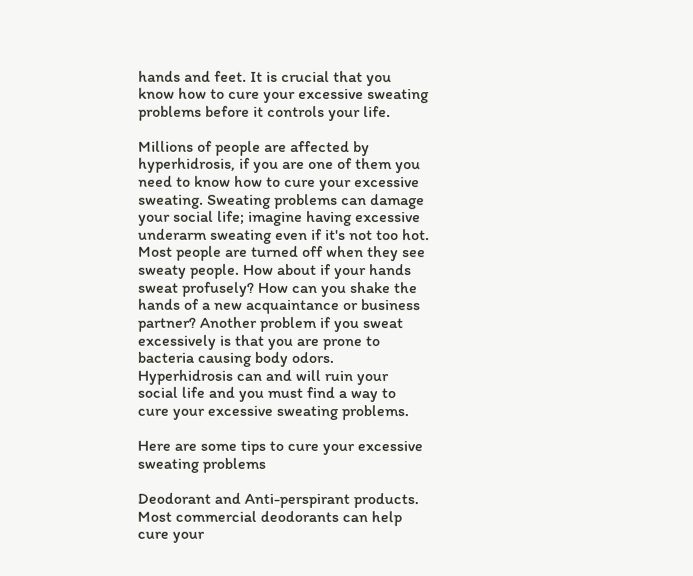hands and feet. It is crucial that you know how to cure your excessive sweating problems before it controls your life.

Millions of people are affected by hyperhidrosis, if you are one of them you need to know how to cure your excessive sweating. Sweating problems can damage your social life; imagine having excessive underarm sweating even if it's not too hot. Most people are turned off when they see sweaty people. How about if your hands sweat profusely? How can you shake the hands of a new acquaintance or business partner? Another problem if you sweat excessively is that you are prone to bacteria causing body odors. Hyperhidrosis can and will ruin your social life and you must find a way to cure your excessive sweating problems.

Here are some tips to cure your excessive sweating problems

Deodorant and Anti-perspirant products. Most commercial deodorants can help cure your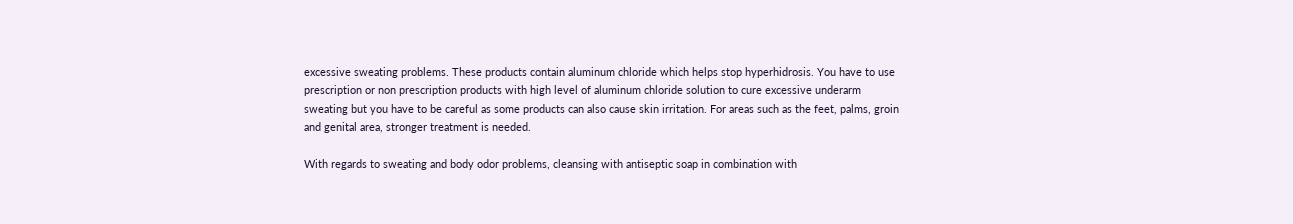excessive sweating problems. These products contain aluminum chloride which helps stop hyperhidrosis. You have to use prescription or non prescription products with high level of aluminum chloride solution to cure excessive underarm sweating but you have to be careful as some products can also cause skin irritation. For areas such as the feet, palms, groin and genital area, stronger treatment is needed.

With regards to sweating and body odor problems, cleansing with antiseptic soap in combination with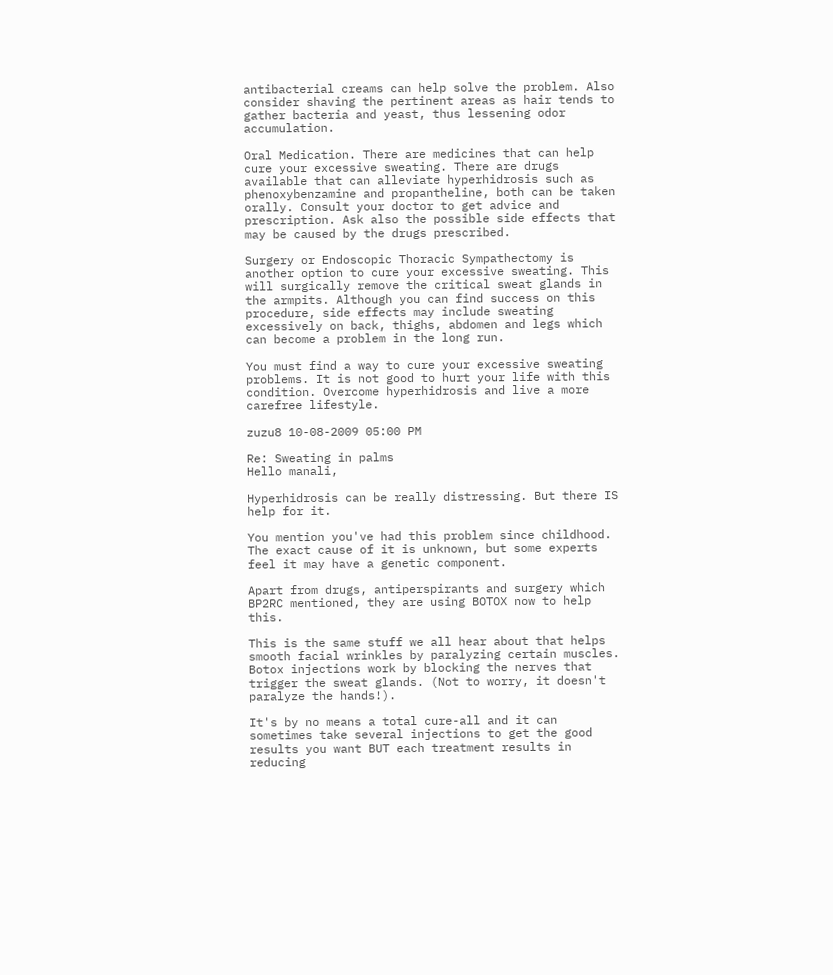antibacterial creams can help solve the problem. Also consider shaving the pertinent areas as hair tends to gather bacteria and yeast, thus lessening odor accumulation.

Oral Medication. There are medicines that can help cure your excessive sweating. There are drugs available that can alleviate hyperhidrosis such as phenoxybenzamine and propantheline, both can be taken orally. Consult your doctor to get advice and prescription. Ask also the possible side effects that may be caused by the drugs prescribed.

Surgery or Endoscopic Thoracic Sympathectomy is another option to cure your excessive sweating. This will surgically remove the critical sweat glands in the armpits. Although you can find success on this procedure, side effects may include sweating excessively on back, thighs, abdomen and legs which can become a problem in the long run.

You must find a way to cure your excessive sweating problems. It is not good to hurt your life with this condition. Overcome hyperhidrosis and live a more carefree lifestyle.

zuzu8 10-08-2009 05:00 PM

Re: Sweating in palms
Hello manali,

Hyperhidrosis can be really distressing. But there IS help for it.

You mention you've had this problem since childhood. The exact cause of it is unknown, but some experts feel it may have a genetic component.

Apart from drugs, antiperspirants and surgery which BP2RC mentioned, they are using BOTOX now to help this.

This is the same stuff we all hear about that helps smooth facial wrinkles by paralyzing certain muscles. Botox injections work by blocking the nerves that trigger the sweat glands. (Not to worry, it doesn't paralyze the hands!).

It's by no means a total cure-all and it can sometimes take several injections to get the good results you want BUT each treatment results in reducing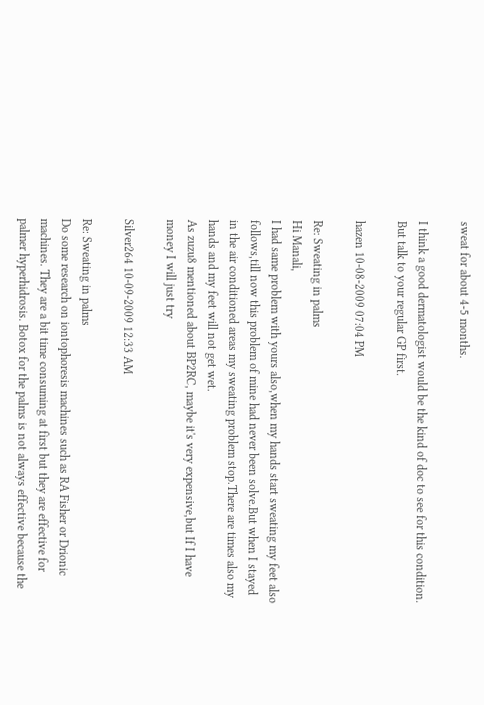sweat for about 4-5 months.

I think a good dermatologist would be the kind of doc to see for this condition. But talk to your regular GP first.

hazen 10-08-2009 07:04 PM

Re: Sweating in palms
Hi Manali,
I had same problem with yours also,when my hands start sweating my feet also follows,till now this problem of mine had never been solve.But when I stayed in the air conditioned areas my sweating problem stop.There are times also my hands and my feet will not get wet.
As zuzu8 mentioned about BP2RC, maybe it's very expensive,but If I have money I will just try

Silver264 10-09-2009 12:33 AM

Re: Sweating in palms
Do some research on iontophoresis machines such as RA Fisher or Drionic machines. They are a bit time consuming at first but they are effective for palmer hyperhidrosis. Botox for the palms is not always effective because the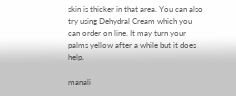skin is thicker in that area. You can also try using Dehydral Cream which you can order on line. It may turn your palms yellow after a while but it does help.

manali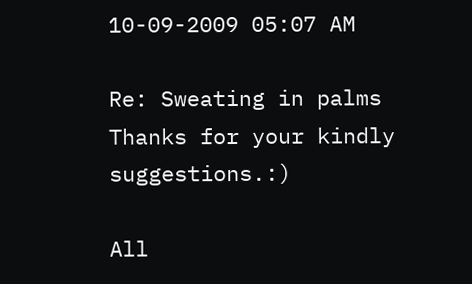10-09-2009 05:07 AM

Re: Sweating in palms
Thanks for your kindly suggestions.:)

All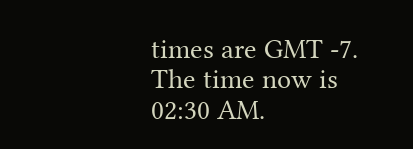times are GMT -7. The time now is 02:30 AM.